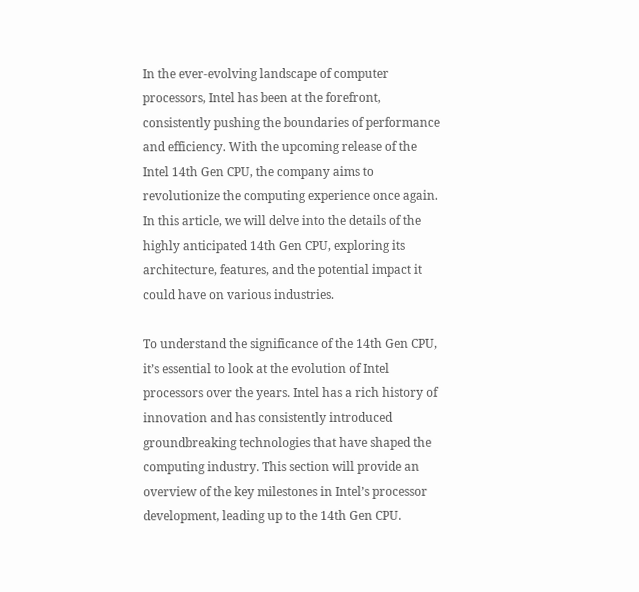In the ever-evolving landscape of computer processors, Intel has been at the forefront, consistently pushing the boundaries of performance and efficiency. With the upcoming release of the Intel 14th Gen CPU, the company aims to revolutionize the computing experience once again. In this article, we will delve into the details of the highly anticipated 14th Gen CPU, exploring its architecture, features, and the potential impact it could have on various industries.

To understand the significance of the 14th Gen CPU, it’s essential to look at the evolution of Intel processors over the years. Intel has a rich history of innovation and has consistently introduced groundbreaking technologies that have shaped the computing industry. This section will provide an overview of the key milestones in Intel’s processor development, leading up to the 14th Gen CPU.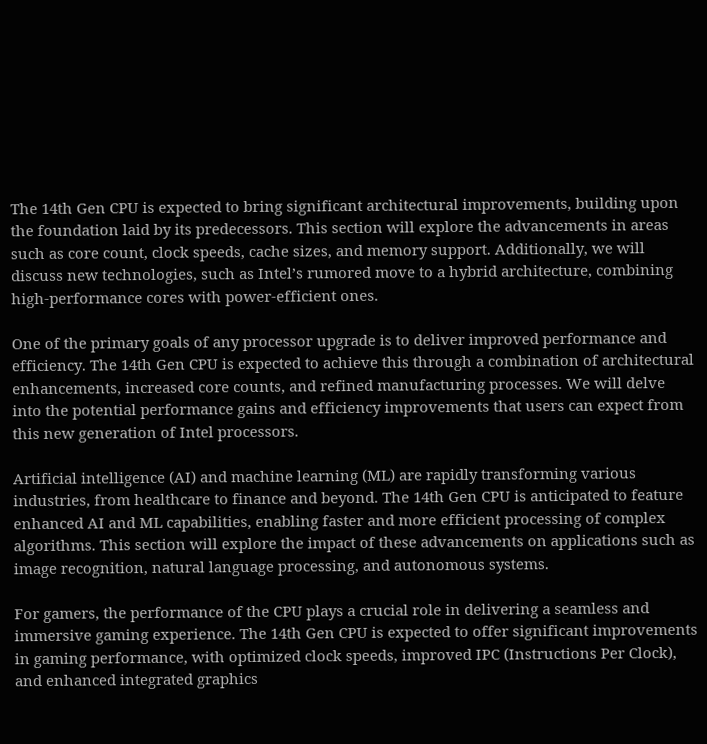The 14th Gen CPU is expected to bring significant architectural improvements, building upon the foundation laid by its predecessors. This section will explore the advancements in areas such as core count, clock speeds, cache sizes, and memory support. Additionally, we will discuss new technologies, such as Intel’s rumored move to a hybrid architecture, combining high-performance cores with power-efficient ones.

One of the primary goals of any processor upgrade is to deliver improved performance and efficiency. The 14th Gen CPU is expected to achieve this through a combination of architectural enhancements, increased core counts, and refined manufacturing processes. We will delve into the potential performance gains and efficiency improvements that users can expect from this new generation of Intel processors.

Artificial intelligence (AI) and machine learning (ML) are rapidly transforming various industries, from healthcare to finance and beyond. The 14th Gen CPU is anticipated to feature enhanced AI and ML capabilities, enabling faster and more efficient processing of complex algorithms. This section will explore the impact of these advancements on applications such as image recognition, natural language processing, and autonomous systems.

For gamers, the performance of the CPU plays a crucial role in delivering a seamless and immersive gaming experience. The 14th Gen CPU is expected to offer significant improvements in gaming performance, with optimized clock speeds, improved IPC (Instructions Per Clock), and enhanced integrated graphics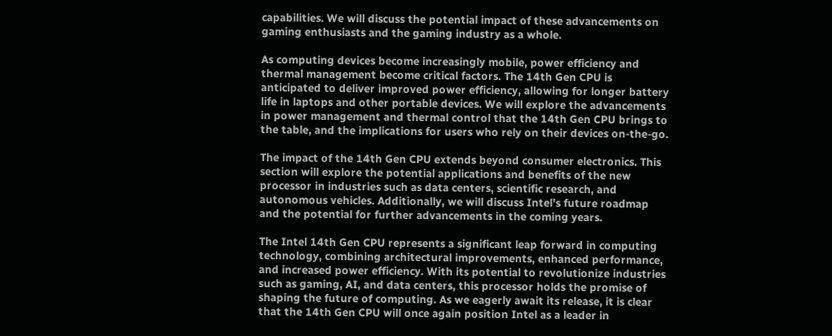capabilities. We will discuss the potential impact of these advancements on gaming enthusiasts and the gaming industry as a whole.

As computing devices become increasingly mobile, power efficiency and thermal management become critical factors. The 14th Gen CPU is anticipated to deliver improved power efficiency, allowing for longer battery life in laptops and other portable devices. We will explore the advancements in power management and thermal control that the 14th Gen CPU brings to the table, and the implications for users who rely on their devices on-the-go.

The impact of the 14th Gen CPU extends beyond consumer electronics. This section will explore the potential applications and benefits of the new processor in industries such as data centers, scientific research, and autonomous vehicles. Additionally, we will discuss Intel’s future roadmap and the potential for further advancements in the coming years.

The Intel 14th Gen CPU represents a significant leap forward in computing technology, combining architectural improvements, enhanced performance, and increased power efficiency. With its potential to revolutionize industries such as gaming, AI, and data centers, this processor holds the promise of shaping the future of computing. As we eagerly await its release, it is clear that the 14th Gen CPU will once again position Intel as a leader in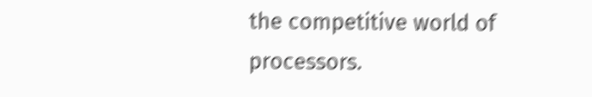the competitive world of processors.